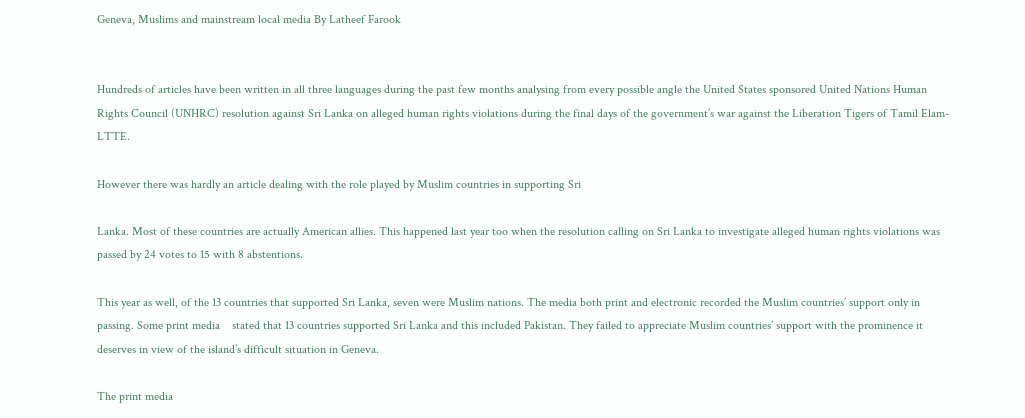Geneva, Muslims and mainstream local media By Latheef Farook


Hundreds of articles have been written in all three languages during the past few months analysing from every possible angle the United States sponsored United Nations Human Rights Council (UNHRC) resolution against Sri Lanka on alleged human rights violations during the final days of the government’s war against the Liberation Tigers of Tamil Elam-LTTE.

However there was hardly an article dealing with the role played by Muslim countries in supporting Sri

Lanka. Most of these countries are actually American allies. This happened last year too when the resolution calling on Sri Lanka to investigate alleged human rights violations was passed by 24 votes to 15 with 8 abstentions.

This year as well, of the 13 countries that supported Sri Lanka, seven were Muslim nations. The media both print and electronic recorded the Muslim countries’ support only in passing. Some print media    stated that 13 countries supported Sri Lanka and this included Pakistan. They failed to appreciate Muslim countries’ support with the prominence it deserves in view of the island’s difficult situation in Geneva.

The print media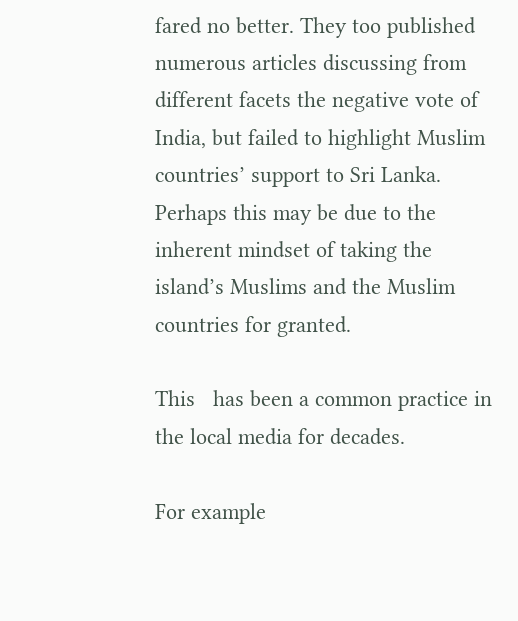fared no better. They too published numerous articles discussing from different facets the negative vote of India, but failed to highlight Muslim countries’ support to Sri Lanka. Perhaps this may be due to the inherent mindset of taking the island’s Muslims and the Muslim countries for granted.

This   has been a common practice in the local media for decades.

For example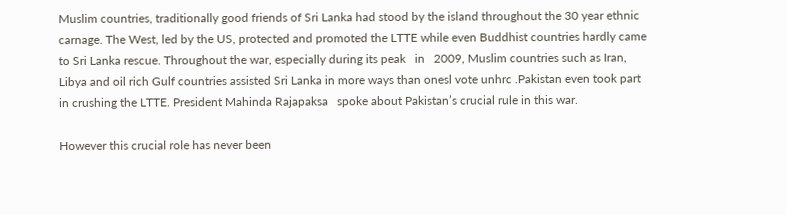Muslim countries, traditionally good friends of Sri Lanka had stood by the island throughout the 30 year ethnic carnage. The West, led by the US, protected and promoted the LTTE while even Buddhist countries hardly came to Sri Lanka rescue. Throughout the war, especially during its peak   in   2009, Muslim countries such as Iran, Libya and oil rich Gulf countries assisted Sri Lanka in more ways than onesl vote unhrc .Pakistan even took part in crushing the LTTE. President Mahinda Rajapaksa   spoke about Pakistan’s crucial rule in this war.

However this crucial role has never been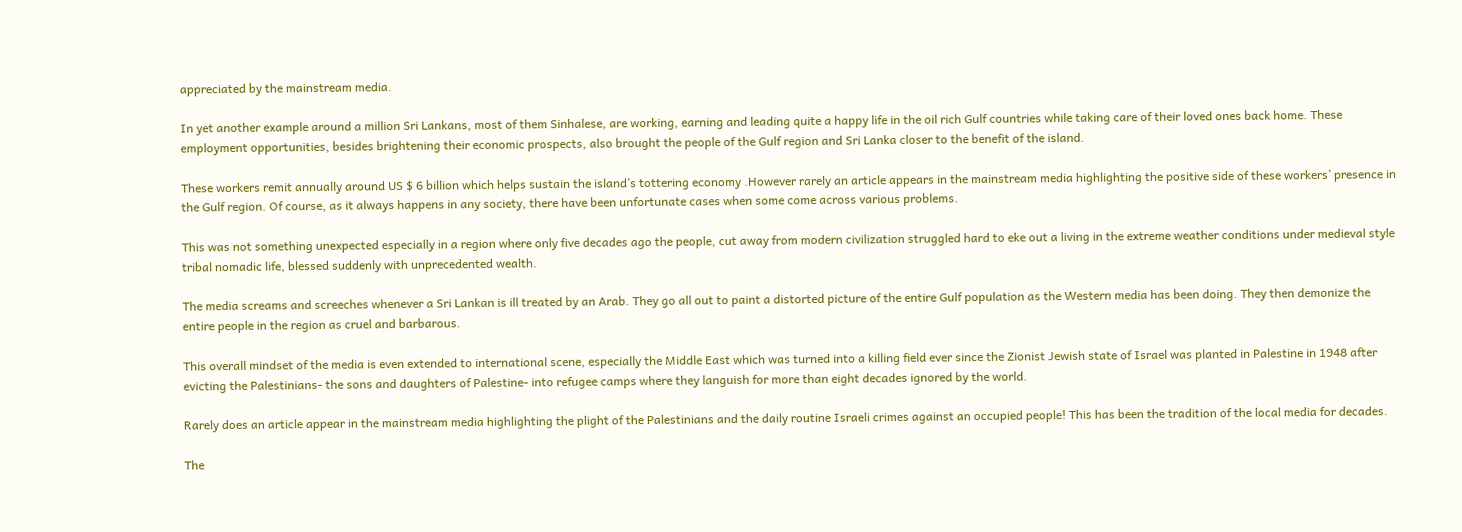appreciated by the mainstream media.

In yet another example around a million Sri Lankans, most of them Sinhalese, are working, earning and leading quite a happy life in the oil rich Gulf countries while taking care of their loved ones back home. These employment opportunities, besides brightening their economic prospects, also brought the people of the Gulf region and Sri Lanka closer to the benefit of the island.

These workers remit annually around US $ 6 billion which helps sustain the island’s tottering economy .However rarely an article appears in the mainstream media highlighting the positive side of these workers’ presence in the Gulf region. Of course, as it always happens in any society, there have been unfortunate cases when some come across various problems.

This was not something unexpected especially in a region where only five decades ago the people, cut away from modern civilization struggled hard to eke out a living in the extreme weather conditions under medieval style tribal nomadic life, blessed suddenly with unprecedented wealth.

The media screams and screeches whenever a Sri Lankan is ill treated by an Arab. They go all out to paint a distorted picture of the entire Gulf population as the Western media has been doing. They then demonize the entire people in the region as cruel and barbarous.

This overall mindset of the media is even extended to international scene, especially the Middle East which was turned into a killing field ever since the Zionist Jewish state of Israel was planted in Palestine in 1948 after evicting the Palestinians- the sons and daughters of Palestine- into refugee camps where they languish for more than eight decades ignored by the world.

Rarely does an article appear in the mainstream media highlighting the plight of the Palestinians and the daily routine Israeli crimes against an occupied people! This has been the tradition of the local media for decades.

The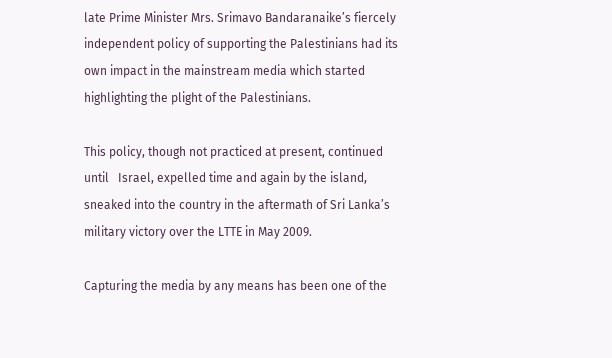late Prime Minister Mrs. Srimavo Bandaranaike’s fiercely independent policy of supporting the Palestinians had its own impact in the mainstream media which started highlighting the plight of the Palestinians.

This policy, though not practiced at present, continued until   Israel, expelled time and again by the island, sneaked into the country in the aftermath of Sri Lanka’s military victory over the LTTE in May 2009.

Capturing the media by any means has been one of the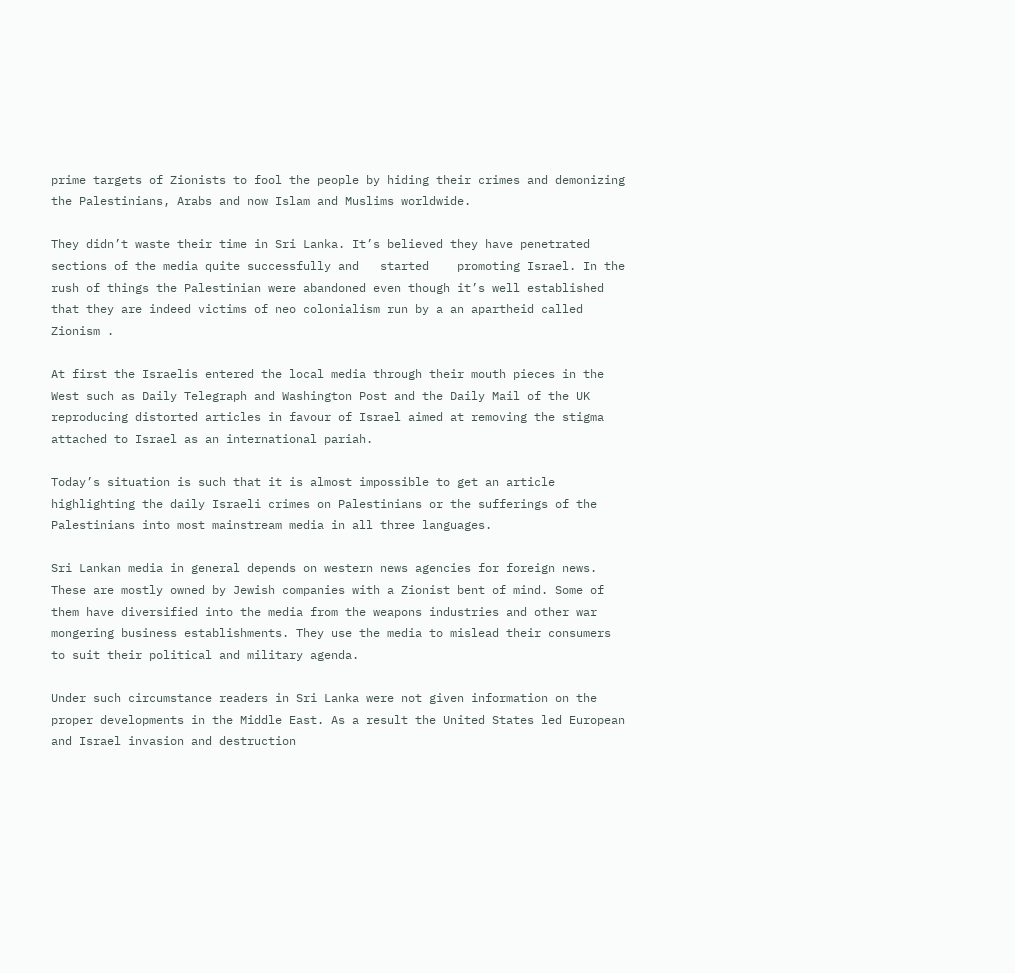prime targets of Zionists to fool the people by hiding their crimes and demonizing the Palestinians, Arabs and now Islam and Muslims worldwide.

They didn’t waste their time in Sri Lanka. It’s believed they have penetrated sections of the media quite successfully and   started    promoting Israel. In the rush of things the Palestinian were abandoned even though it’s well established that they are indeed victims of neo colonialism run by a an apartheid called Zionism .

At first the Israelis entered the local media through their mouth pieces in the West such as Daily Telegraph and Washington Post and the Daily Mail of the UK reproducing distorted articles in favour of Israel aimed at removing the stigma attached to Israel as an international pariah.

Today’s situation is such that it is almost impossible to get an article highlighting the daily Israeli crimes on Palestinians or the sufferings of the Palestinians into most mainstream media in all three languages.

Sri Lankan media in general depends on western news agencies for foreign news. These are mostly owned by Jewish companies with a Zionist bent of mind. Some of them have diversified into the media from the weapons industries and other war mongering business establishments. They use the media to mislead their consumers to suit their political and military agenda.

Under such circumstance readers in Sri Lanka were not given information on the proper developments in the Middle East. As a result the United States led European and Israel invasion and destruction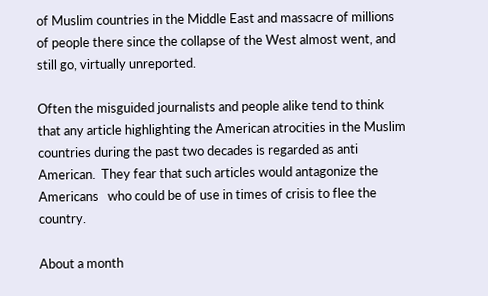of Muslim countries in the Middle East and massacre of millions of people there since the collapse of the West almost went, and still go, virtually unreported.

Often the misguided journalists and people alike tend to think that any article highlighting the American atrocities in the Muslim countries during the past two decades is regarded as anti American.  They fear that such articles would antagonize the Americans   who could be of use in times of crisis to flee the country.

About a month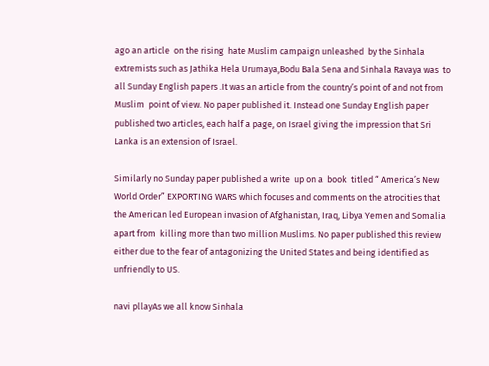ago an article  on the rising  hate Muslim campaign unleashed  by the Sinhala extremists such as Jathika Hela Urumaya,Bodu Bala Sena and Sinhala Ravaya was  to all Sunday English papers .It was an article from the country’s point of and not from Muslim  point of view. No paper published it. Instead one Sunday English paper published two articles, each half a page, on Israel giving the impression that Sri Lanka is an extension of Israel.

Similarly no Sunday paper published a write  up on a  book  titled “ America’s New World Order” EXPORTING WARS which focuses and comments on the atrocities that the American led European invasion of Afghanistan, Iraq, Libya Yemen and Somalia apart from  killing more than two million Muslims. No paper published this review either due to the fear of antagonizing the United States and being identified as unfriendly to US.

navi pllayAs we all know Sinhala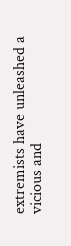extremists have unleashed a vicious and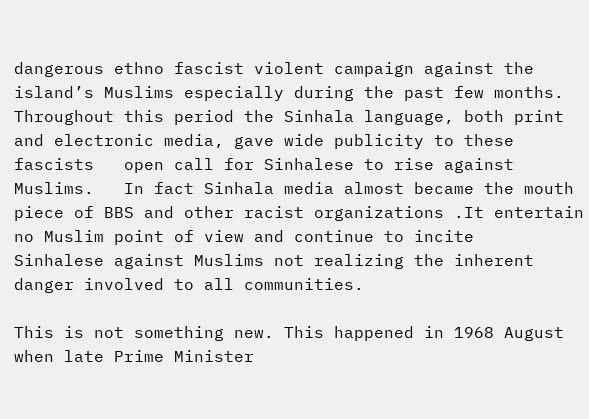dangerous ethno fascist violent campaign against the island’s Muslims especially during the past few months. Throughout this period the Sinhala language, both print and electronic media, gave wide publicity to these fascists   open call for Sinhalese to rise against Muslims.   In fact Sinhala media almost became the mouth piece of BBS and other racist organizations .It entertain no Muslim point of view and continue to incite   Sinhalese against Muslims not realizing the inherent danger involved to all communities.

This is not something new. This happened in 1968 August when late Prime Minister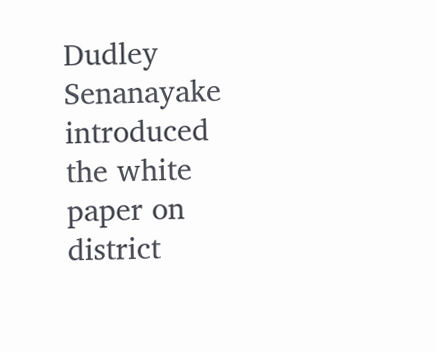Dudley Senanayake introduced the white paper on   district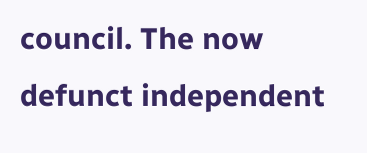council. The now defunct independent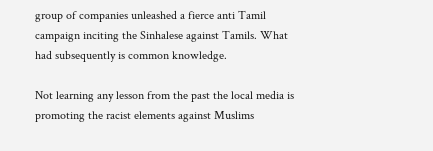group of companies unleashed a fierce anti Tamil campaign inciting the Sinhalese against Tamils. What had subsequently is common knowledge.

Not learning any lesson from the past the local media is promoting the racist elements against Muslims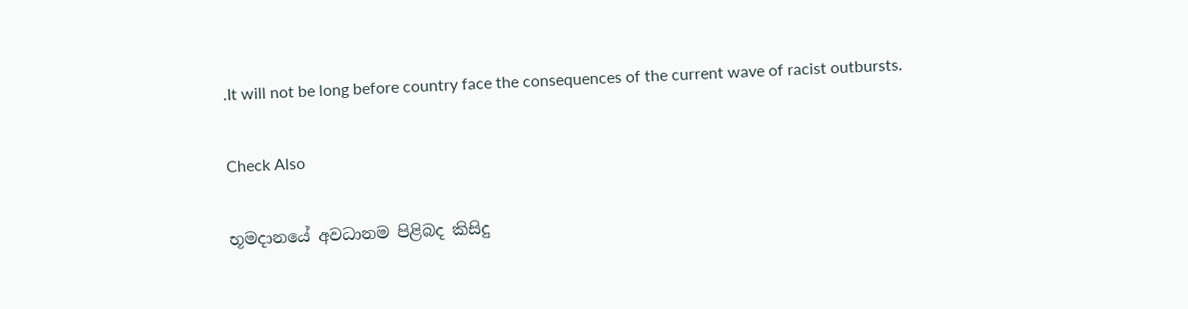.It will not be long before country face the consequences of the current wave of racist outbursts.

Check Also

භූමදානයේ අවධානම පිළිබද කිසිදු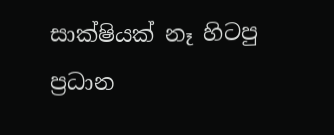සාක්ෂියක් නෑ හිටපු ප්‍රධාන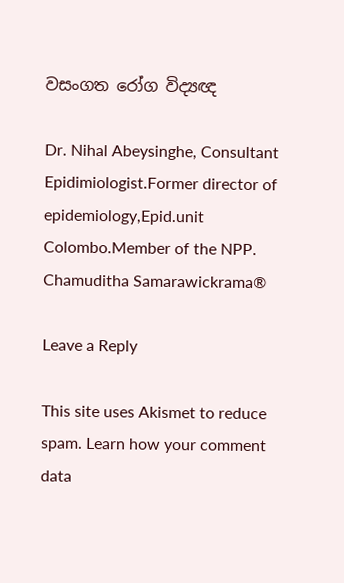වසංගත රෝග විද්‍යඥ

Dr. Nihal Abeysinghe, Consultant Epidimiologist.Former director of epidemiology,Epid.unit Colombo.Member of the NPP. Chamuditha Samarawickrama®

Leave a Reply

This site uses Akismet to reduce spam. Learn how your comment data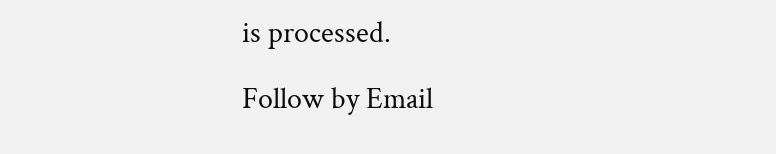is processed.

Follow by Email